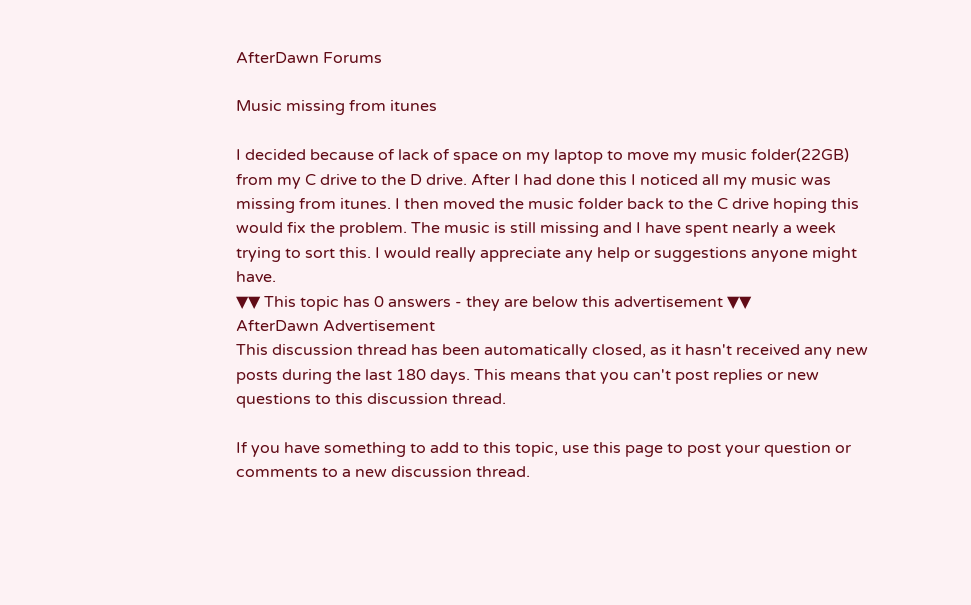AfterDawn Forums

Music missing from itunes

I decided because of lack of space on my laptop to move my music folder(22GB) from my C drive to the D drive. After I had done this I noticed all my music was missing from itunes. I then moved the music folder back to the C drive hoping this would fix the problem. The music is still missing and I have spent nearly a week trying to sort this. I would really appreciate any help or suggestions anyone might have.
▼▼ This topic has 0 answers - they are below this advertisement ▼▼
AfterDawn Advertisement
This discussion thread has been automatically closed, as it hasn't received any new posts during the last 180 days. This means that you can't post replies or new questions to this discussion thread.

If you have something to add to this topic, use this page to post your question or comments to a new discussion thread.